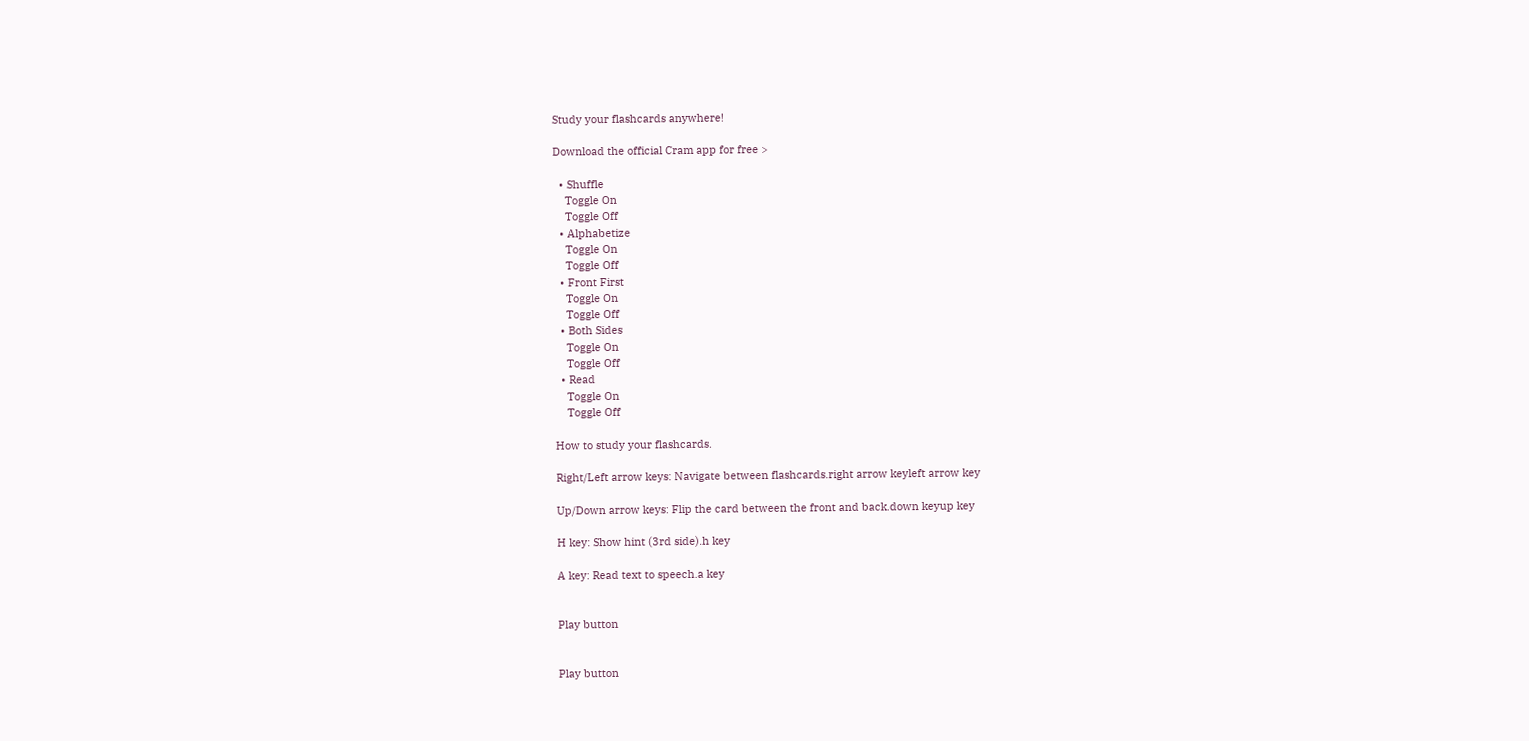Study your flashcards anywhere!

Download the official Cram app for free >

  • Shuffle
    Toggle On
    Toggle Off
  • Alphabetize
    Toggle On
    Toggle Off
  • Front First
    Toggle On
    Toggle Off
  • Both Sides
    Toggle On
    Toggle Off
  • Read
    Toggle On
    Toggle Off

How to study your flashcards.

Right/Left arrow keys: Navigate between flashcards.right arrow keyleft arrow key

Up/Down arrow keys: Flip the card between the front and back.down keyup key

H key: Show hint (3rd side).h key

A key: Read text to speech.a key


Play button


Play button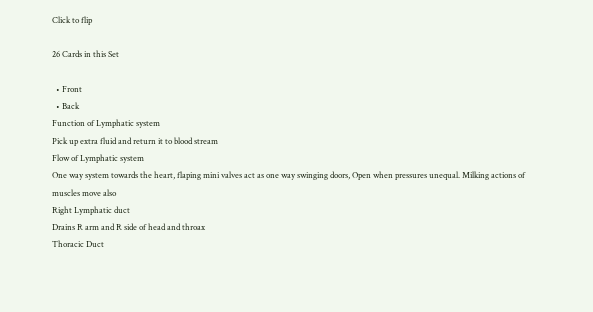Click to flip

26 Cards in this Set

  • Front
  • Back
Function of Lymphatic system
Pick up extra fluid and return it to blood stream
Flow of Lymphatic system
One way system towards the heart, flaping mini valves act as one way swinging doors, Open when pressures unequal. Milking actions of muscles move also
Right Lymphatic duct
Drains R arm and R side of head and throax
Thoracic Duct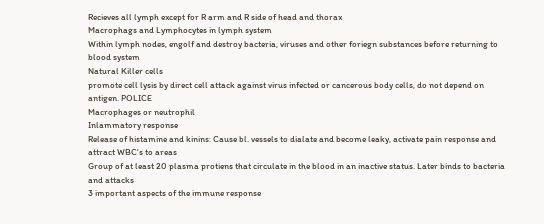Recieves all lymph except for R arm and R side of head and thorax
Macrophags and Lymphocytes in lymph system
Within lymph nodes, engolf and destroy bacteria, viruses and other foriegn substances before returning to blood system
Natural Killer cells
promote cell lysis by direct cell attack against virus infected or cancerous body cells, do not depend on antigen. POLICE
Macrophages or neutrophil
Inlammatory response
Release of histamine and kinins: Cause bl. vessels to dialate and become leaky, activate pain response and attract WBC's to areas
Group of at least 20 plasma protiens that circulate in the blood in an inactive status. Later binds to bacteria and attacks
3 important aspects of the immune response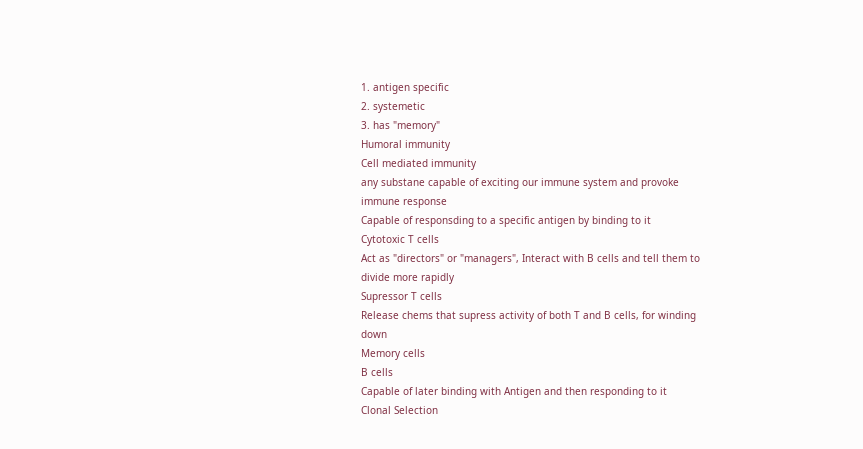1. antigen specific
2. systemetic
3. has "memory"
Humoral immunity
Cell mediated immunity
any substane capable of exciting our immune system and provoke immune response
Capable of responsding to a specific antigen by binding to it
Cytotoxic T cells
Act as "directors" or "managers", Interact with B cells and tell them to divide more rapidly
Supressor T cells
Release chems that supress activity of both T and B cells, for winding down
Memory cells
B cells
Capable of later binding with Antigen and then responding to it
Clonal Selection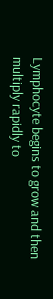Lymphocyte begins to grow and then multiply rapidly to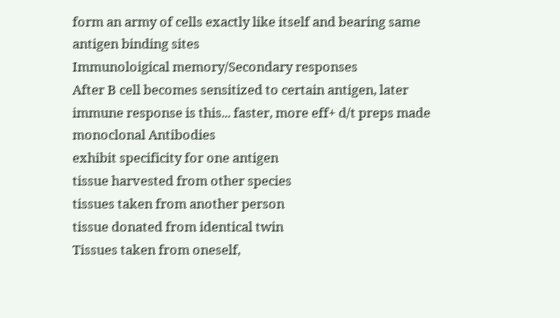form an army of cells exactly like itself and bearing same antigen binding sites
Immunoloigical memory/Secondary responses
After B cell becomes sensitized to certain antigen, later immune response is this... faster, more eff+ d/t preps made
monoclonal Antibodies
exhibit specificity for one antigen
tissue harvested from other species
tissues taken from another person
tissue donated from identical twin
Tissues taken from oneself,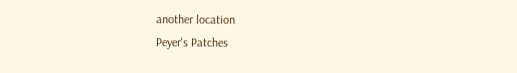another location
Peyer's Patches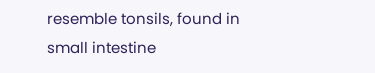resemble tonsils, found in small intestine